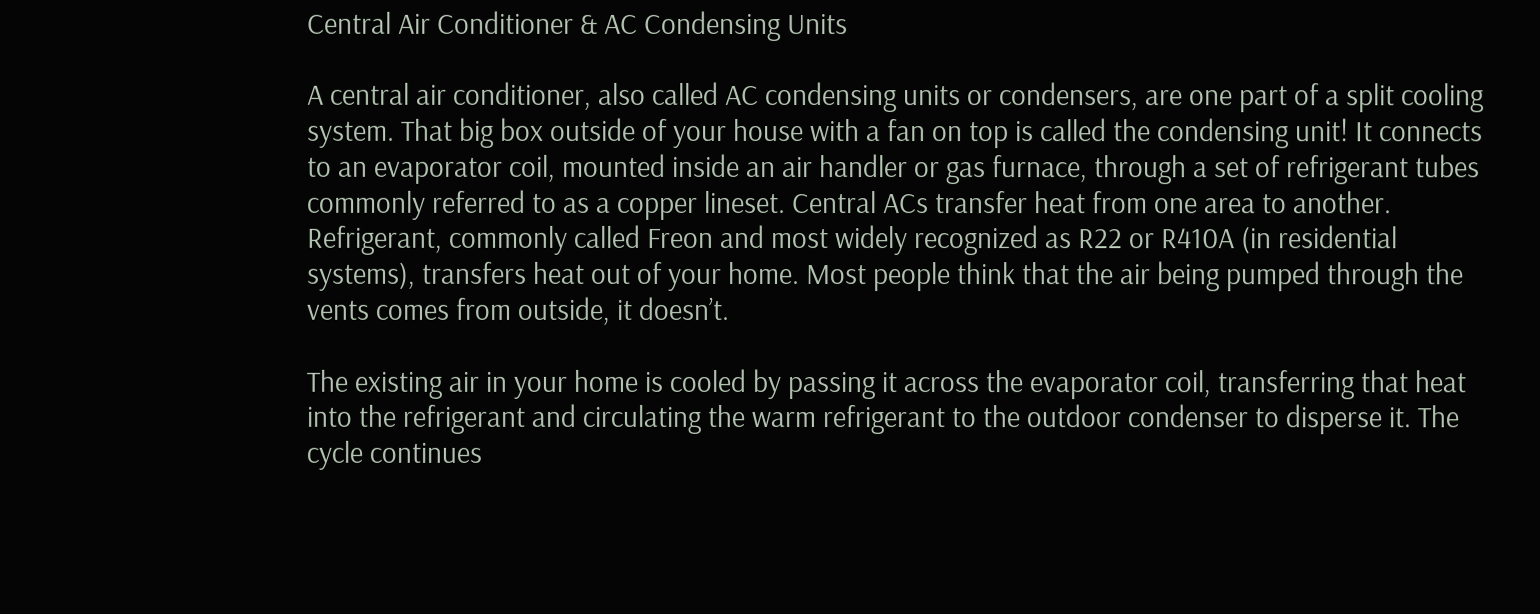Central Air Conditioner & AC Condensing Units

A central air conditioner, also called AC condensing units or condensers, are one part of a split cooling system. That big box outside of your house with a fan on top is called the condensing unit! It connects to an evaporator coil, mounted inside an air handler or gas furnace, through a set of refrigerant tubes commonly referred to as a copper lineset. Central ACs transfer heat from one area to another. Refrigerant, commonly called Freon and most widely recognized as R22 or R410A (in residential systems), transfers heat out of your home. Most people think that the air being pumped through the vents comes from outside, it doesn’t.

The existing air in your home is cooled by passing it across the evaporator coil, transferring that heat into the refrigerant and circulating the warm refrigerant to the outdoor condenser to disperse it. The cycle continues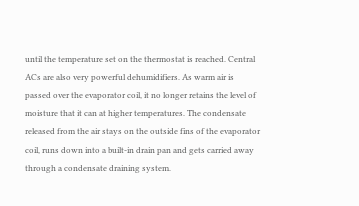until the temperature set on the thermostat is reached. Central ACs are also very powerful dehumidifiers. As warm air is passed over the evaporator coil, it no longer retains the level of moisture that it can at higher temperatures. The condensate released from the air stays on the outside fins of the evaporator coil, runs down into a built-in drain pan and gets carried away through a condensate draining system.